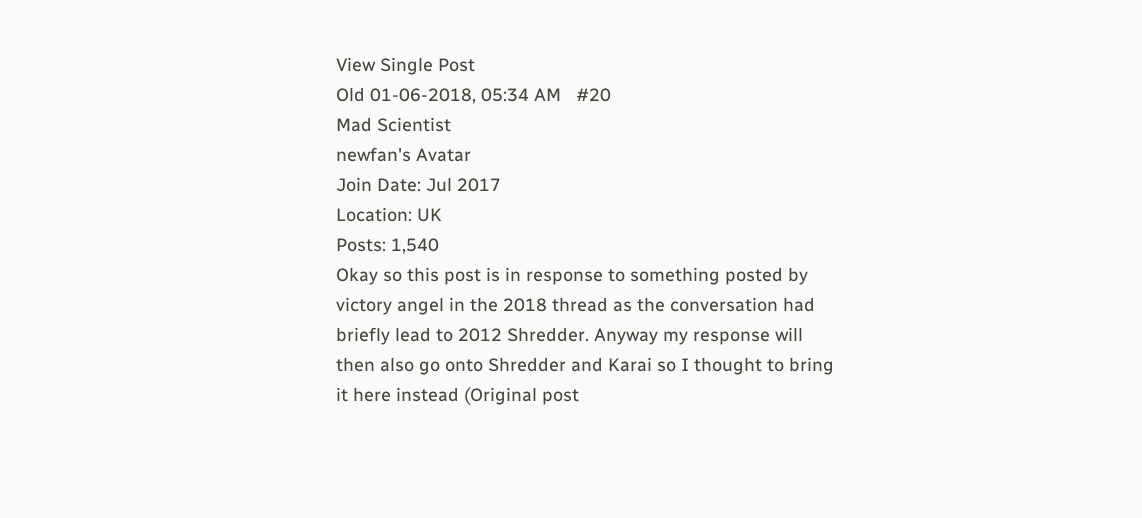View Single Post
Old 01-06-2018, 05:34 AM   #20
Mad Scientist
newfan's Avatar
Join Date: Jul 2017
Location: UK
Posts: 1,540
Okay so this post is in response to something posted by victory angel in the 2018 thread as the conversation had briefly lead to 2012 Shredder. Anyway my response will then also go onto Shredder and Karai so I thought to bring it here instead (Original post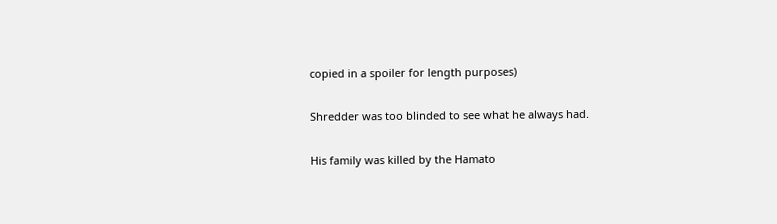copied in a spoiler for length purposes)

Shredder was too blinded to see what he always had.

His family was killed by the Hamato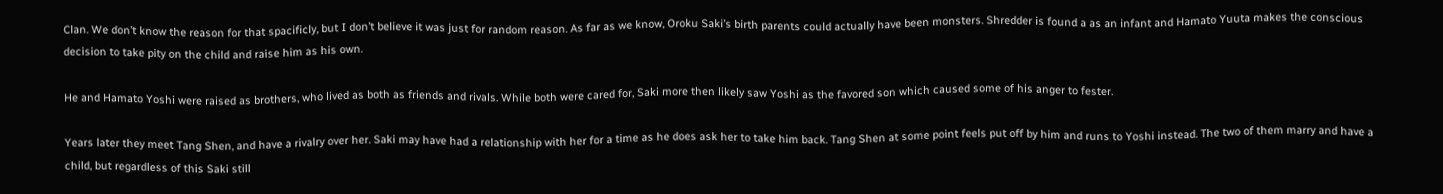Clan. We don’t know the reason for that spacificly, but I don’t believe it was just for random reason. As far as we know, Oroku Saki’s birth parents could actually have been monsters. Shredder is found a as an infant and Hamato Yuuta makes the conscious decision to take pity on the child and raise him as his own.

He and Hamato Yoshi were raised as brothers, who lived as both as friends and rivals. While both were cared for, Saki more then likely saw Yoshi as the favored son which caused some of his anger to fester.

Years later they meet Tang Shen, and have a rivalry over her. Saki may have had a relationship with her for a time as he does ask her to take him back. Tang Shen at some point feels put off by him and runs to Yoshi instead. The two of them marry and have a child, but regardless of this Saki still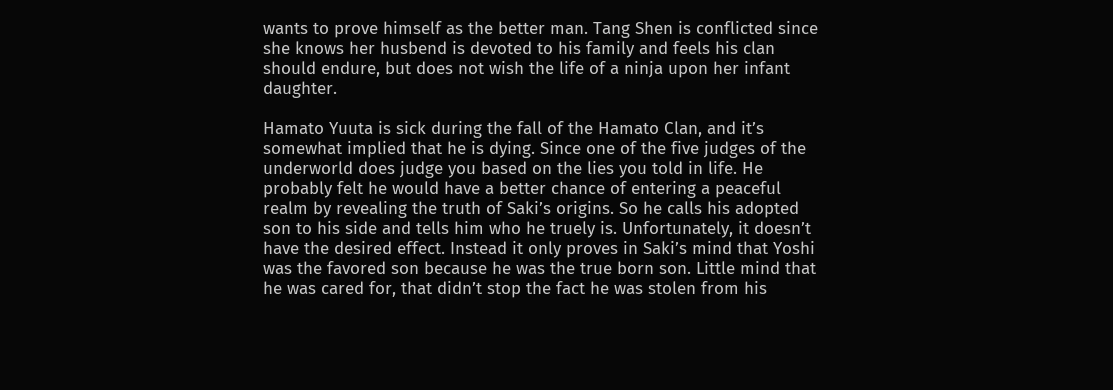wants to prove himself as the better man. Tang Shen is conflicted since she knows her husbend is devoted to his family and feels his clan should endure, but does not wish the life of a ninja upon her infant daughter.

Hamato Yuuta is sick during the fall of the Hamato Clan, and it’s somewhat implied that he is dying. Since one of the five judges of the underworld does judge you based on the lies you told in life. He probably felt he would have a better chance of entering a peaceful realm by revealing the truth of Saki’s origins. So he calls his adopted son to his side and tells him who he truely is. Unfortunately, it doesn’t have the desired effect. Instead it only proves in Saki’s mind that Yoshi was the favored son because he was the true born son. Little mind that he was cared for, that didn’t stop the fact he was stolen from his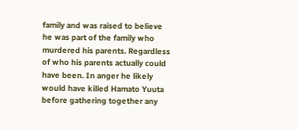family and was raised to believe he was part of the family who murdered his parents. Regardless of who his parents actually could have been. In anger he likely would have killed Hamato Yuuta before gathering together any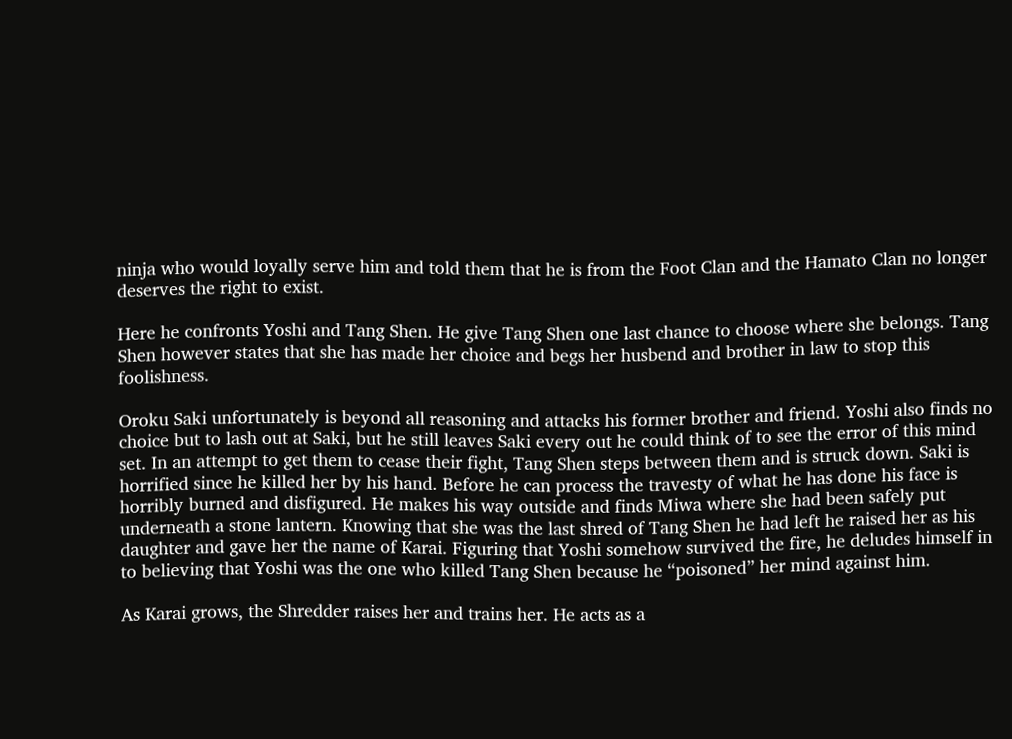ninja who would loyally serve him and told them that he is from the Foot Clan and the Hamato Clan no longer deserves the right to exist.

Here he confronts Yoshi and Tang Shen. He give Tang Shen one last chance to choose where she belongs. Tang Shen however states that she has made her choice and begs her husbend and brother in law to stop this foolishness.

Oroku Saki unfortunately is beyond all reasoning and attacks his former brother and friend. Yoshi also finds no choice but to lash out at Saki, but he still leaves Saki every out he could think of to see the error of this mind set. In an attempt to get them to cease their fight, Tang Shen steps between them and is struck down. Saki is horrified since he killed her by his hand. Before he can process the travesty of what he has done his face is horribly burned and disfigured. He makes his way outside and finds Miwa where she had been safely put underneath a stone lantern. Knowing that she was the last shred of Tang Shen he had left he raised her as his daughter and gave her the name of Karai. Figuring that Yoshi somehow survived the fire, he deludes himself in to believing that Yoshi was the one who killed Tang Shen because he “poisoned” her mind against him.

As Karai grows, the Shredder raises her and trains her. He acts as a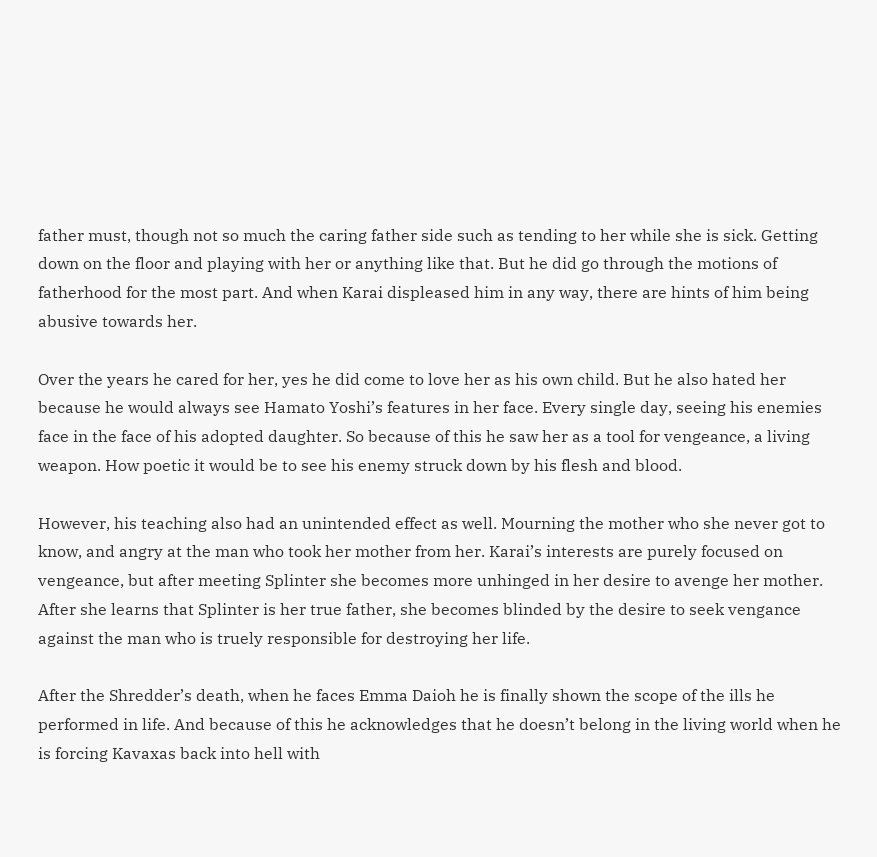father must, though not so much the caring father side such as tending to her while she is sick. Getting down on the floor and playing with her or anything like that. But he did go through the motions of fatherhood for the most part. And when Karai displeased him in any way, there are hints of him being abusive towards her.

Over the years he cared for her, yes he did come to love her as his own child. But he also hated her because he would always see Hamato Yoshi’s features in her face. Every single day, seeing his enemies face in the face of his adopted daughter. So because of this he saw her as a tool for vengeance, a living weapon. How poetic it would be to see his enemy struck down by his flesh and blood.

However, his teaching also had an unintended effect as well. Mourning the mother who she never got to know, and angry at the man who took her mother from her. Karai’s interests are purely focused on vengeance, but after meeting Splinter she becomes more unhinged in her desire to avenge her mother. After she learns that Splinter is her true father, she becomes blinded by the desire to seek vengance against the man who is truely responsible for destroying her life.

After the Shredder’s death, when he faces Emma Daioh he is finally shown the scope of the ills he performed in life. And because of this he acknowledges that he doesn’t belong in the living world when he is forcing Kavaxas back into hell with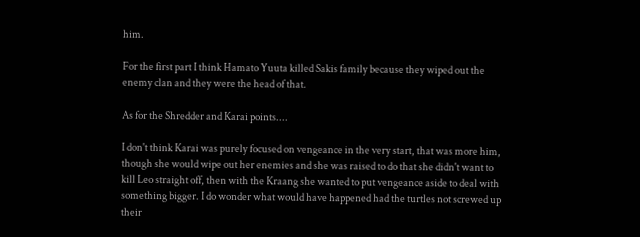him.

For the first part I think Hamato Yuuta killed Sakis family because they wiped out the enemy clan and they were the head of that.

As for the Shredder and Karai points....

I don't think Karai was purely focused on vengeance in the very start, that was more him, though she would wipe out her enemies and she was raised to do that she didn't want to kill Leo straight off, then with the Kraang she wanted to put vengeance aside to deal with something bigger. I do wonder what would have happened had the turtles not screwed up their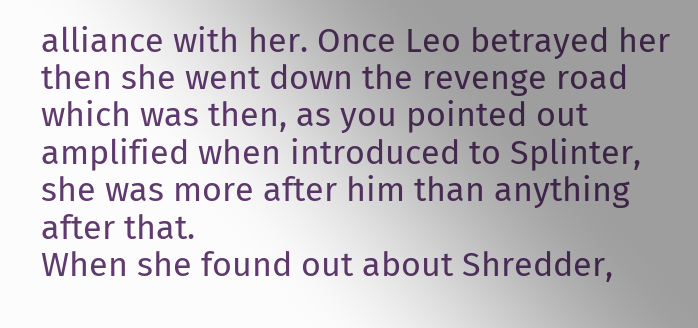alliance with her. Once Leo betrayed her then she went down the revenge road which was then, as you pointed out amplified when introduced to Splinter, she was more after him than anything after that.
When she found out about Shredder,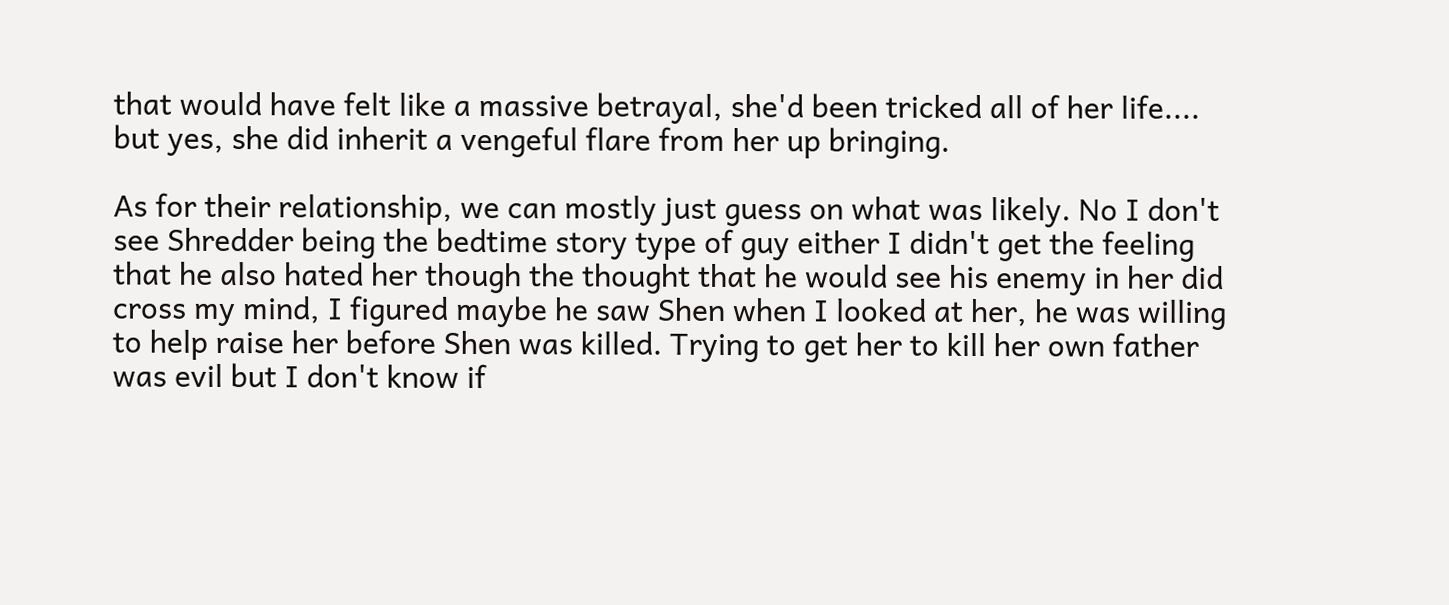that would have felt like a massive betrayal, she'd been tricked all of her life.... but yes, she did inherit a vengeful flare from her up bringing.

As for their relationship, we can mostly just guess on what was likely. No I don't see Shredder being the bedtime story type of guy either I didn't get the feeling that he also hated her though the thought that he would see his enemy in her did cross my mind, I figured maybe he saw Shen when I looked at her, he was willing to help raise her before Shen was killed. Trying to get her to kill her own father was evil but I don't know if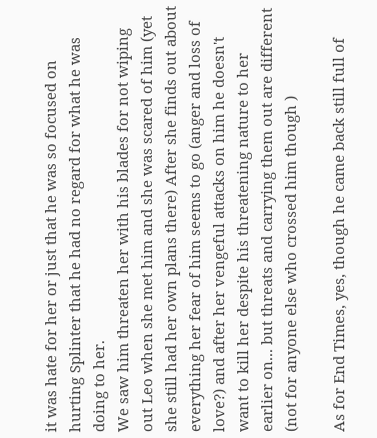it was hate for her or just that he was so focused on hurting Splinter that he had no regard for what he was doing to her.
We saw him threaten her with his blades for not wiping out Leo when she met him and she was scared of him (yet she still had her own plans there) After she finds out about everything her fear of him seems to go (anger and loss of love?) and after her vengeful attacks on him he doesn't want to kill her despite his threatening nature to her earlier on... but threats and carrying them out are different (not for anyone else who crossed him though )

As for End Times, yes, though he came back still full of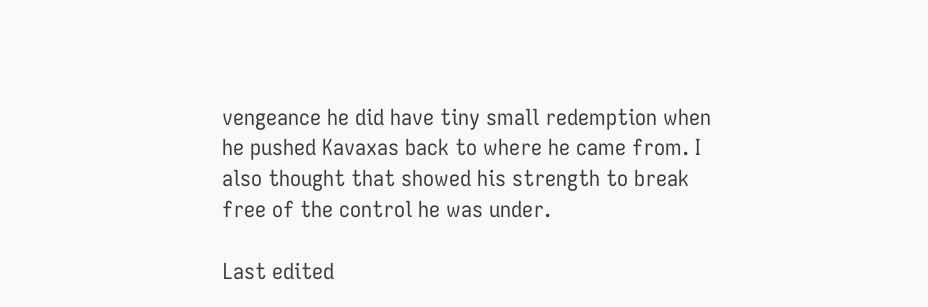vengeance he did have tiny small redemption when he pushed Kavaxas back to where he came from. I also thought that showed his strength to break free of the control he was under.

Last edited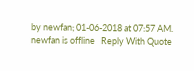by newfan; 01-06-2018 at 07:57 AM.
newfan is offline   Reply With Quote